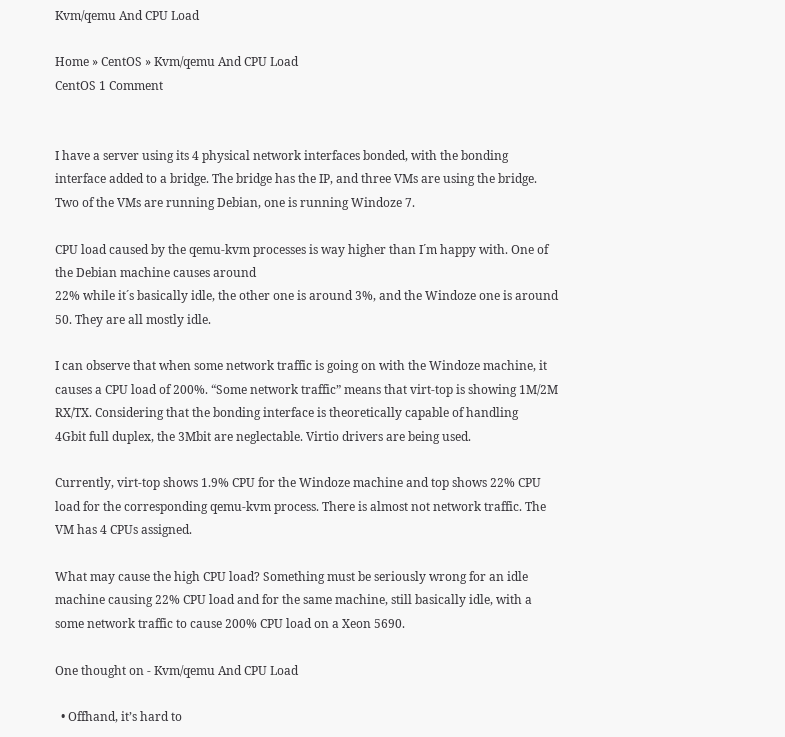Kvm/qemu And CPU Load

Home » CentOS » Kvm/qemu And CPU Load
CentOS 1 Comment


I have a server using its 4 physical network interfaces bonded, with the bonding interface added to a bridge. The bridge has the IP, and three VMs are using the bridge. Two of the VMs are running Debian, one is running Windoze 7.

CPU load caused by the qemu-kvm processes is way higher than I´m happy with. One of the Debian machine causes around
22% while it´s basically idle, the other one is around 3%, and the Windoze one is around 50. They are all mostly idle.

I can observe that when some network traffic is going on with the Windoze machine, it causes a CPU load of 200%. “Some network traffic” means that virt-top is showing 1M/2M RX/TX. Considering that the bonding interface is theoretically capable of handling
4Gbit full duplex, the 3Mbit are neglectable. Virtio drivers are being used.

Currently, virt-top shows 1.9% CPU for the Windoze machine and top shows 22% CPU load for the corresponding qemu-kvm process. There is almost not network traffic. The VM has 4 CPUs assigned.

What may cause the high CPU load? Something must be seriously wrong for an idle machine causing 22% CPU load and for the same machine, still basically idle, with a some network traffic to cause 200% CPU load on a Xeon 5690.

One thought on - Kvm/qemu And CPU Load

  • Offhand, it’s hard to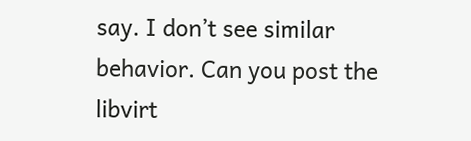say. I don’t see similar behavior. Can you post the libvirt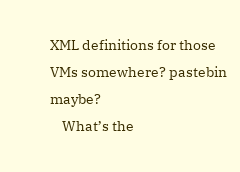XML definitions for those VMs somewhere? pastebin maybe?
    What’s the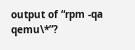output of “rpm -qa qemu\*”?